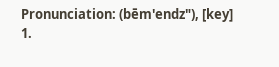Pronunciation: (bēm'endz"), [key]
1.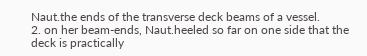Naut.the ends of the transverse deck beams of a vessel.
2. on her beam-ends, Naut.heeled so far on one side that the deck is practically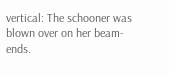vertical: The schooner was blown over on her beam-ends.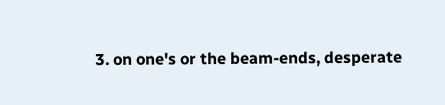3. on one's or the beam-ends, desperate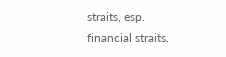straits, esp. financial straits.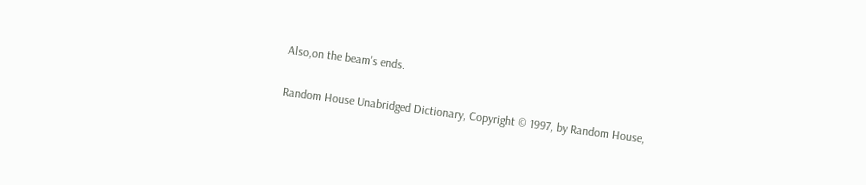Also,on the beam's ends.

Random House Unabridged Dictionary, Copyright © 1997, by Random House,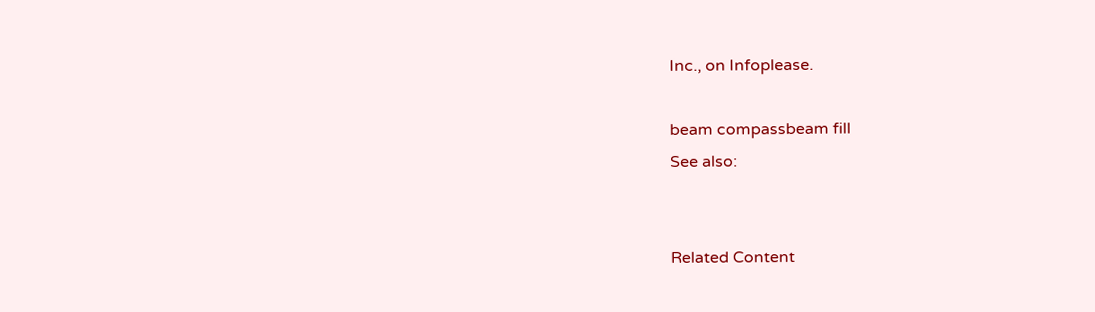Inc., on Infoplease.

beam compassbeam fill
See also:


Related Content